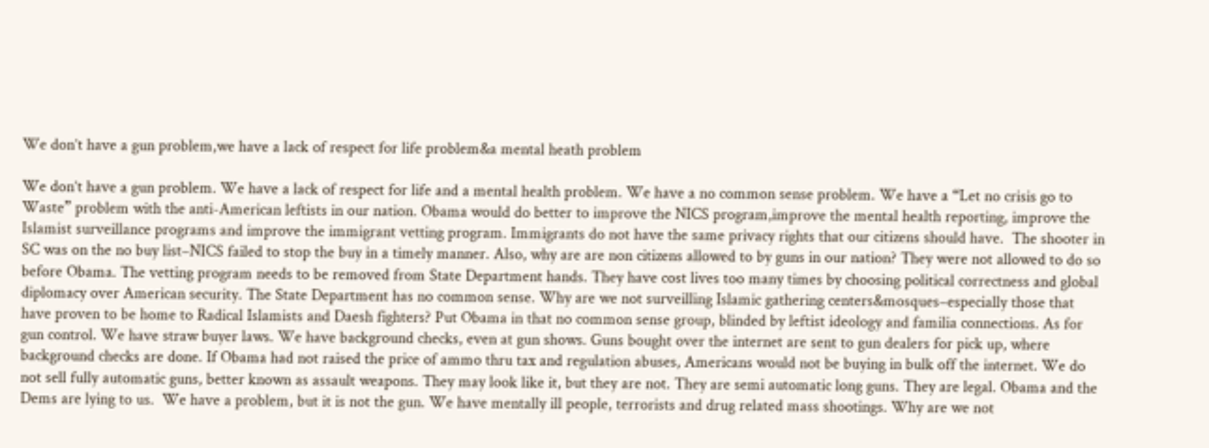We don’t have a gun problem,we have a lack of respect for life problem&a mental heath problem

We don’t have a gun problem. We have a lack of respect for life and a mental health problem. We have a no common sense problem. We have a “Let no crisis go to Waste” problem with the anti-American leftists in our nation. Obama would do better to improve the NICS program,improve the mental health reporting, improve the Islamist surveillance programs and improve the immigrant vetting program. Immigrants do not have the same privacy rights that our citizens should have.  The shooter in SC was on the no buy list–NICS failed to stop the buy in a timely manner. Also, why are are non citizens allowed to by guns in our nation? They were not allowed to do so before Obama. The vetting program needs to be removed from State Department hands. They have cost lives too many times by choosing political correctness and global diplomacy over American security. The State Department has no common sense. Why are we not surveilling Islamic gathering centers&mosques–especially those that have proven to be home to Radical Islamists and Daesh fighters? Put Obama in that no common sense group, blinded by leftist ideology and familia connections. As for gun control. We have straw buyer laws. We have background checks, even at gun shows. Guns bought over the internet are sent to gun dealers for pick up, where background checks are done. If Obama had not raised the price of ammo thru tax and regulation abuses, Americans would not be buying in bulk off the internet. We do not sell fully automatic guns, better known as assault weapons. They may look like it, but they are not. They are semi automatic long guns. They are legal. Obama and the Dems are lying to us.  We have a problem, but it is not the gun. We have mentally ill people, terrorists and drug related mass shootings. Why are we not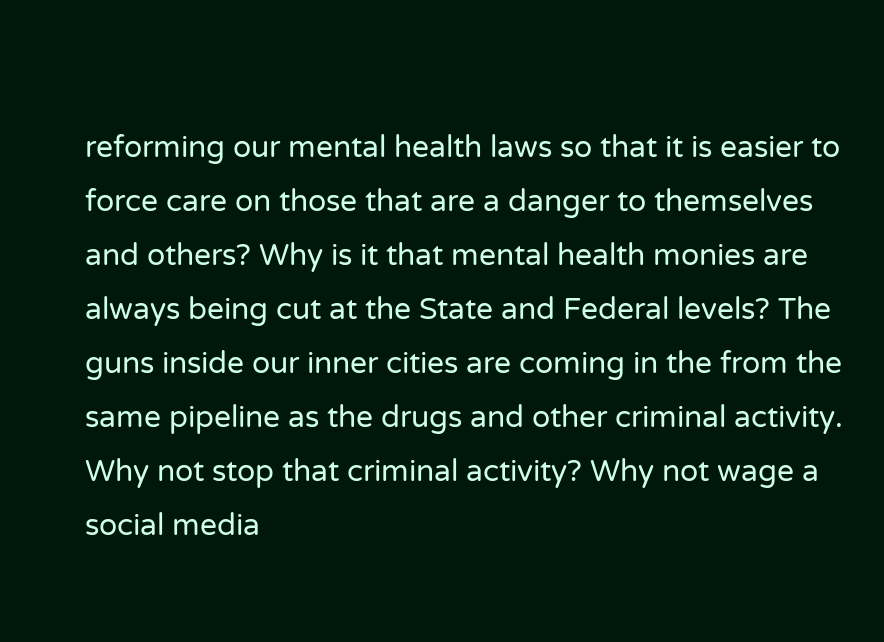reforming our mental health laws so that it is easier to force care on those that are a danger to themselves and others? Why is it that mental health monies are always being cut at the State and Federal levels? The guns inside our inner cities are coming in the from the same pipeline as the drugs and other criminal activity. Why not stop that criminal activity? Why not wage a social media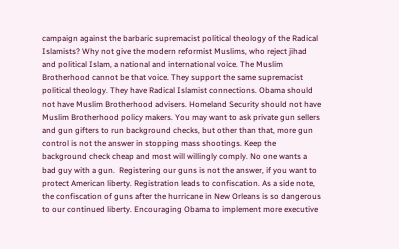campaign against the barbaric supremacist political theology of the Radical Islamists? Why not give the modern reformist Muslims, who reject jihad and political Islam, a national and international voice. The Muslim Brotherhood cannot be that voice. They support the same supremacist political theology. They have Radical Islamist connections. Obama should not have Muslim Brotherhood advisers. Homeland Security should not have Muslim Brotherhood policy makers. You may want to ask private gun sellers and gun gifters to run background checks, but other than that, more gun control is not the answer in stopping mass shootings. Keep the background check cheap and most will willingly comply. No one wants a bad guy with a gun.  Registering our guns is not the answer, if you want to protect American liberty. Registration leads to confiscation. As a side note, the confiscation of guns after the hurricane in New Orleans is so dangerous to our continued liberty. Encouraging Obama to implement more executive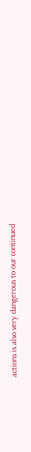actions is also very dangerous to our continued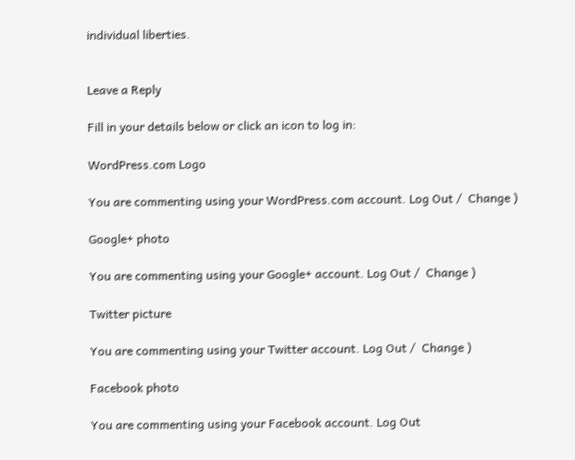individual liberties.


Leave a Reply

Fill in your details below or click an icon to log in:

WordPress.com Logo

You are commenting using your WordPress.com account. Log Out /  Change )

Google+ photo

You are commenting using your Google+ account. Log Out /  Change )

Twitter picture

You are commenting using your Twitter account. Log Out /  Change )

Facebook photo

You are commenting using your Facebook account. Log Out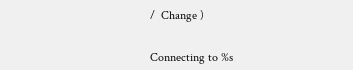/  Change )


Connecting to %s